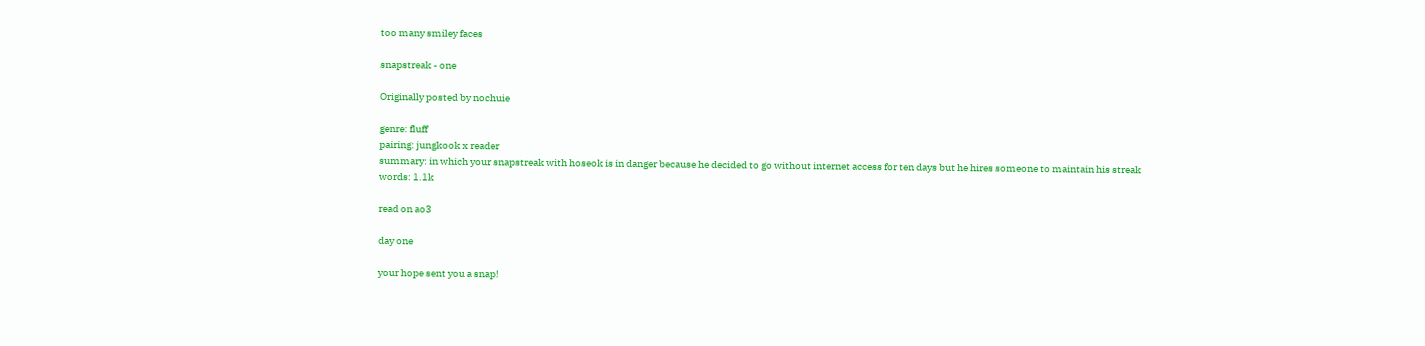too many smiley faces

snapstreak - one

Originally posted by nochuie

genre: fluff
pairing: jungkook x reader
summary: in which your snapstreak with hoseok is in danger because he decided to go without internet access for ten days but he hires someone to maintain his streak
words: 1.1k

read on ao3

day one

your hope sent you a snap!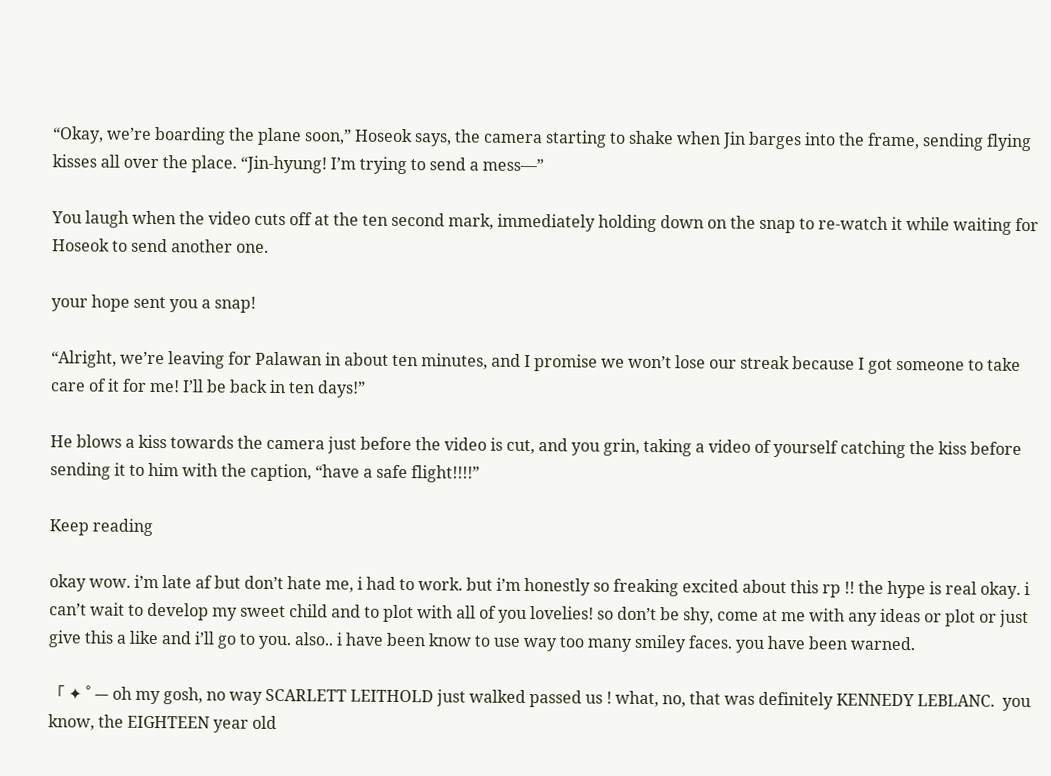“Okay, we’re boarding the plane soon,” Hoseok says, the camera starting to shake when Jin barges into the frame, sending flying kisses all over the place. “Jin-hyung! I’m trying to send a mess—”

You laugh when the video cuts off at the ten second mark, immediately holding down on the snap to re-watch it while waiting for Hoseok to send another one.

your hope sent you a snap!

“Alright, we’re leaving for Palawan in about ten minutes, and I promise we won’t lose our streak because I got someone to take care of it for me! I’ll be back in ten days!”

He blows a kiss towards the camera just before the video is cut, and you grin, taking a video of yourself catching the kiss before sending it to him with the caption, “have a safe flight!!!!”

Keep reading

okay wow. i’m late af but don’t hate me, i had to work. but i’m honestly so freaking excited about this rp !! the hype is real okay. i can’t wait to develop my sweet child and to plot with all of you lovelies! so don’t be shy, come at me with any ideas or plot or just give this a like and i’ll go to you. also.. i have been know to use way too many smiley faces. you have been warned.

「 ✦ ˚ — oh my gosh, no way SCARLETT LEITHOLD just walked passed us ! what, no, that was definitely KENNEDY LEBLANC.  you know, the EIGHTEEN year old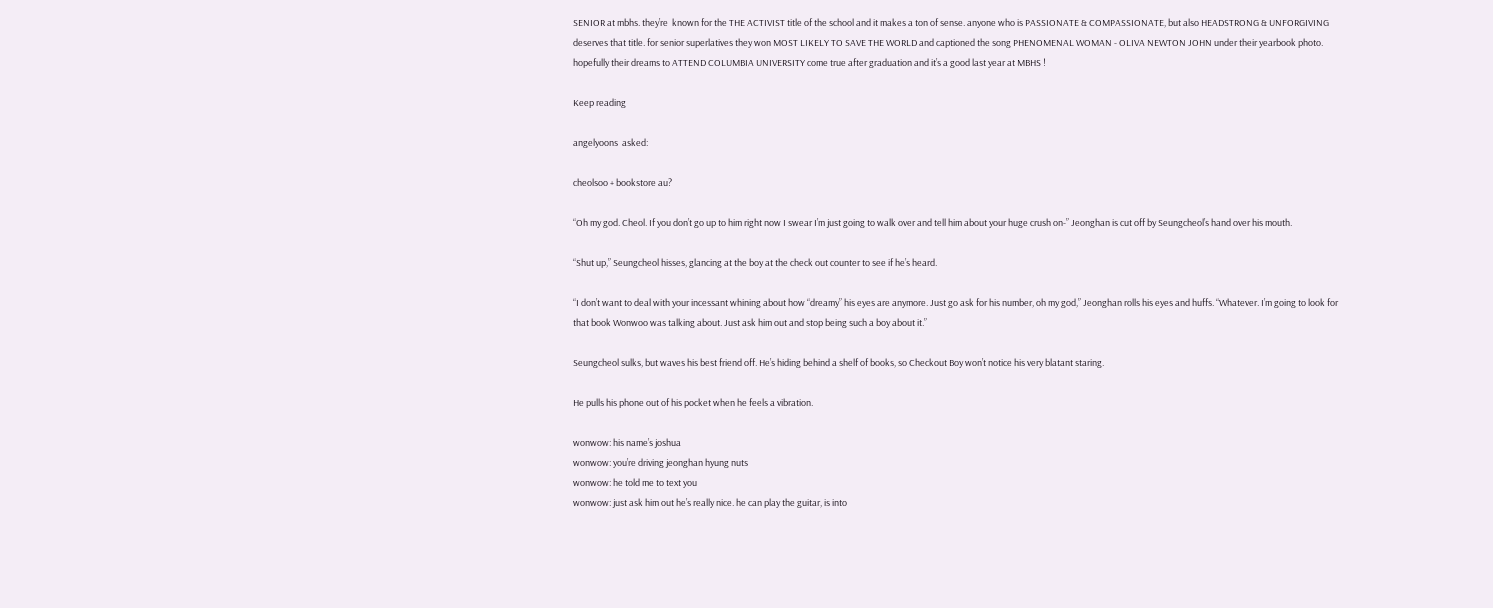SENIOR at mbhs. they’re  known for the THE ACTIVIST title of the school and it makes a ton of sense. anyone who is PASSIONATE & COMPASSIONATE, but also HEADSTRONG & UNFORGIVING deserves that title. for senior superlatives they won MOST LIKELY TO SAVE THE WORLD and captioned the song PHENOMENAL WOMAN - OLIVA NEWTON JOHN under their yearbook photo. hopefully their dreams to ATTEND COLUMBIA UNIVERSITY come true after graduation and it’s a good last year at MBHS !

Keep reading

angelyoons  asked:

cheolsoo + bookstore au?

“Oh my god. Cheol. If you don’t go up to him right now I swear I’m just going to walk over and tell him about your huge crush on-” Jeonghan is cut off by Seungcheol’s hand over his mouth.

“Shut up,” Seungcheol hisses, glancing at the boy at the check out counter to see if he’s heard.

“I don’t want to deal with your incessant whining about how “dreamy” his eyes are anymore. Just go ask for his number, oh my god,” Jeonghan rolls his eyes and huffs. “Whatever. I’m going to look for that book Wonwoo was talking about. Just ask him out and stop being such a boy about it.”

Seungcheol sulks, but waves his best friend off. He’s hiding behind a shelf of books, so Checkout Boy won’t notice his very blatant staring.

He pulls his phone out of his pocket when he feels a vibration.

wonwow: his name’s joshua
wonwow: you’re driving jeonghan hyung nuts
wonwow: he told me to text you
wonwow: just ask him out he’s really nice. he can play the guitar, is into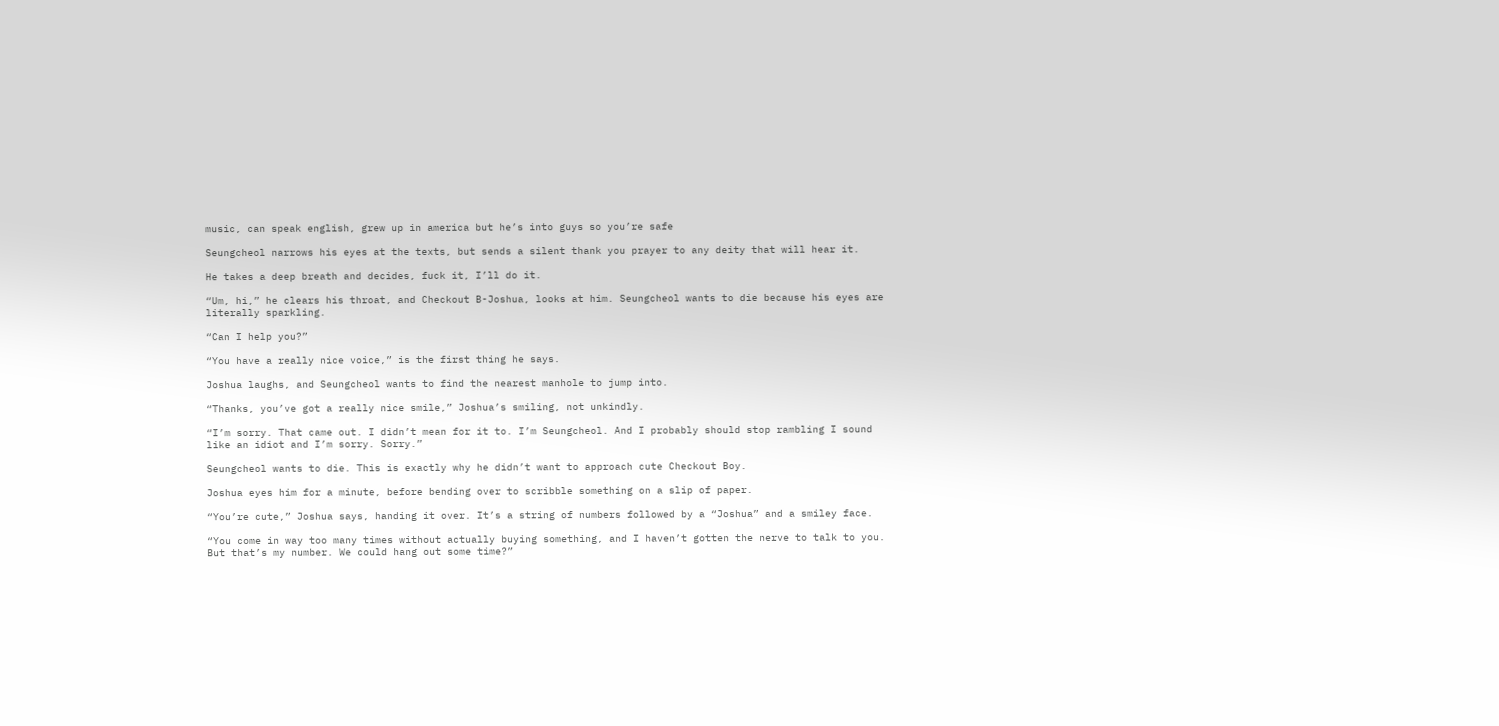music, can speak english, grew up in america but he’s into guys so you’re safe

Seungcheol narrows his eyes at the texts, but sends a silent thank you prayer to any deity that will hear it.

He takes a deep breath and decides, fuck it, I’ll do it.

“Um, hi,” he clears his throat, and Checkout B-Joshua, looks at him. Seungcheol wants to die because his eyes are literally sparkling.

“Can I help you?”

“You have a really nice voice,” is the first thing he says.

Joshua laughs, and Seungcheol wants to find the nearest manhole to jump into.

“Thanks, you’ve got a really nice smile,” Joshua’s smiling, not unkindly.

“I’m sorry. That came out. I didn’t mean for it to. I’m Seungcheol. And I probably should stop rambling I sound like an idiot and I’m sorry. Sorry.”

Seungcheol wants to die. This is exactly why he didn’t want to approach cute Checkout Boy.

Joshua eyes him for a minute, before bending over to scribble something on a slip of paper.

“You’re cute,” Joshua says, handing it over. It’s a string of numbers followed by a “Joshua” and a smiley face.

“You come in way too many times without actually buying something, and I haven’t gotten the nerve to talk to you. But that’s my number. We could hang out some time?”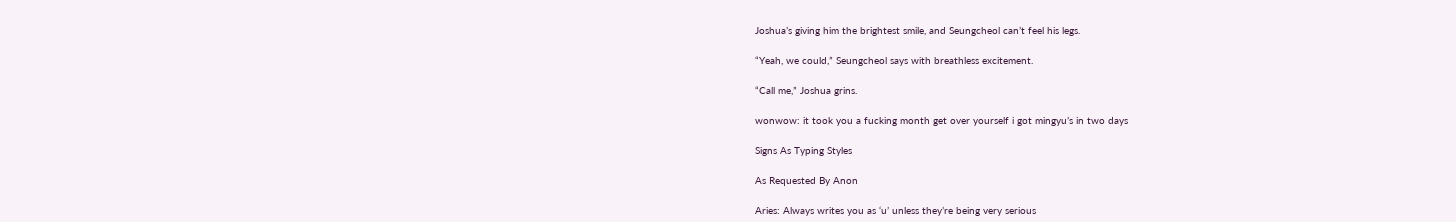Joshua’s giving him the brightest smile, and Seungcheol can’t feel his legs.

“Yeah, we could,” Seungcheol says with breathless excitement.

“Call me,” Joshua grins.

wonwow: it took you a fucking month get over yourself i got mingyu’s in two days

Signs As Typing Styles

As Requested By Anon

Aries: Always writes you as ‘u’ unless they’re being very serious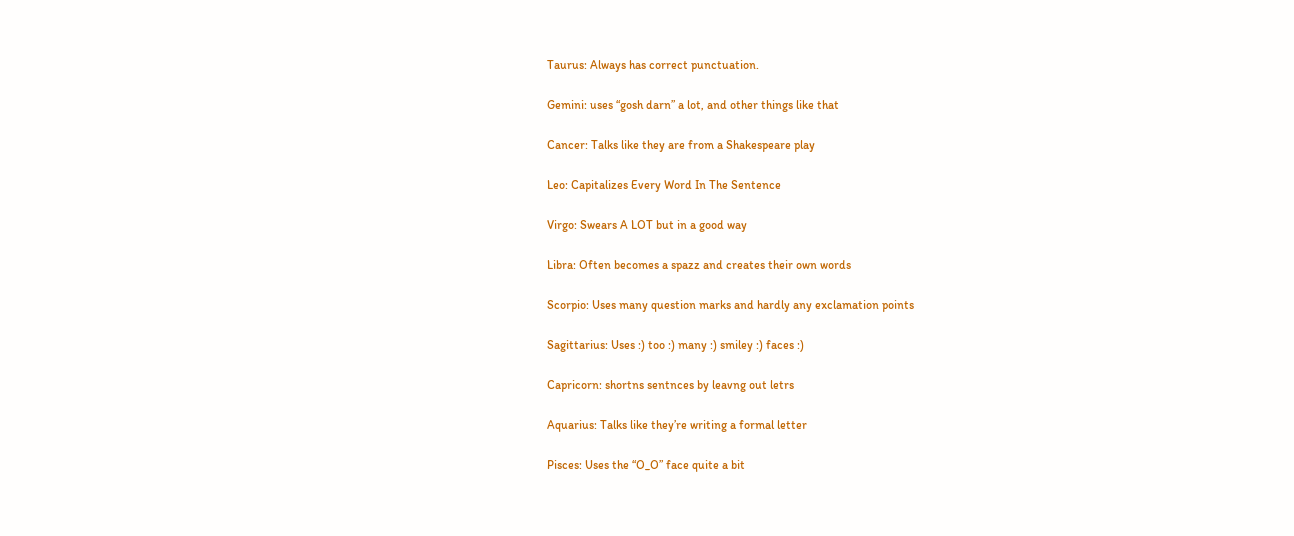Taurus: Always has correct punctuation.

Gemini: uses “gosh darn” a lot, and other things like that

Cancer: Talks like they are from a Shakespeare play

Leo: Capitalizes Every Word In The Sentence

Virgo: Swears A LOT but in a good way

Libra: Often becomes a spazz and creates their own words

Scorpio: Uses many question marks and hardly any exclamation points

Sagittarius: Uses :) too :) many :) smiley :) faces :)

Capricorn: shortns sentnces by leavng out letrs

Aquarius: Talks like they’re writing a formal letter

Pisces: Uses the “O_O” face quite a bit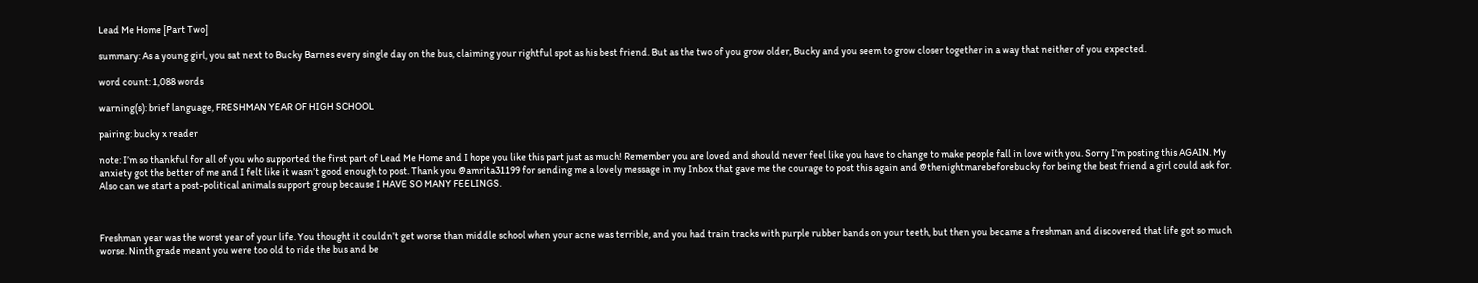Lead Me Home [Part Two]

summary: As a young girl, you sat next to Bucky Barnes every single day on the bus, claiming your rightful spot as his best friend. But as the two of you grow older, Bucky and you seem to grow closer together in a way that neither of you expected.

word count: 1,088 words

warning(s): brief language, FRESHMAN YEAR OF HIGH SCHOOL

pairing: bucky x reader

note: I’m so thankful for all of you who supported the first part of Lead Me Home and I hope you like this part just as much! Remember you are loved and should never feel like you have to change to make people fall in love with you. Sorry I’m posting this AGAIN. My anxiety got the better of me and I felt like it wasn’t good enough to post. Thank you @amrita31199 for sending me a lovely message in my Inbox that gave me the courage to post this again and @thenightmarebeforebucky for being the best friend a girl could ask for. Also can we start a post-political animals support group because I HAVE SO MANY FEELINGS.



Freshman year was the worst year of your life. You thought it couldn’t get worse than middle school when your acne was terrible, and you had train tracks with purple rubber bands on your teeth, but then you became a freshman and discovered that life got so much worse. Ninth grade meant you were too old to ride the bus and be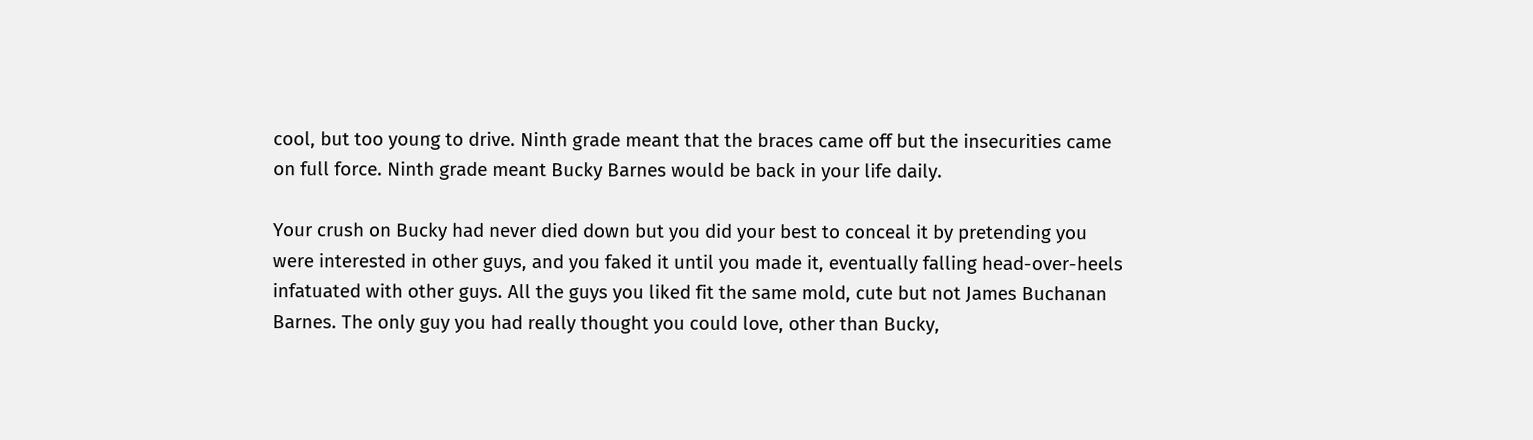cool, but too young to drive. Ninth grade meant that the braces came off but the insecurities came on full force. Ninth grade meant Bucky Barnes would be back in your life daily.

Your crush on Bucky had never died down but you did your best to conceal it by pretending you were interested in other guys, and you faked it until you made it, eventually falling head-over-heels infatuated with other guys. All the guys you liked fit the same mold, cute but not James Buchanan Barnes. The only guy you had really thought you could love, other than Bucky,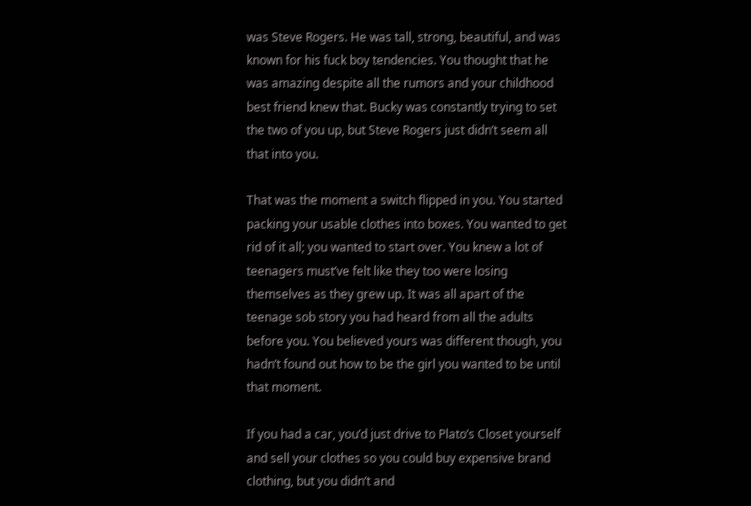was Steve Rogers. He was tall, strong, beautiful, and was known for his fuck boy tendencies. You thought that he was amazing despite all the rumors and your childhood best friend knew that. Bucky was constantly trying to set the two of you up, but Steve Rogers just didn’t seem all that into you.

That was the moment a switch flipped in you. You started packing your usable clothes into boxes. You wanted to get rid of it all; you wanted to start over. You knew a lot of teenagers must’ve felt like they too were losing themselves as they grew up. It was all apart of the teenage sob story you had heard from all the adults before you. You believed yours was different though, you hadn’t found out how to be the girl you wanted to be until that moment.

If you had a car, you’d just drive to Plato’s Closet yourself and sell your clothes so you could buy expensive brand clothing, but you didn’t and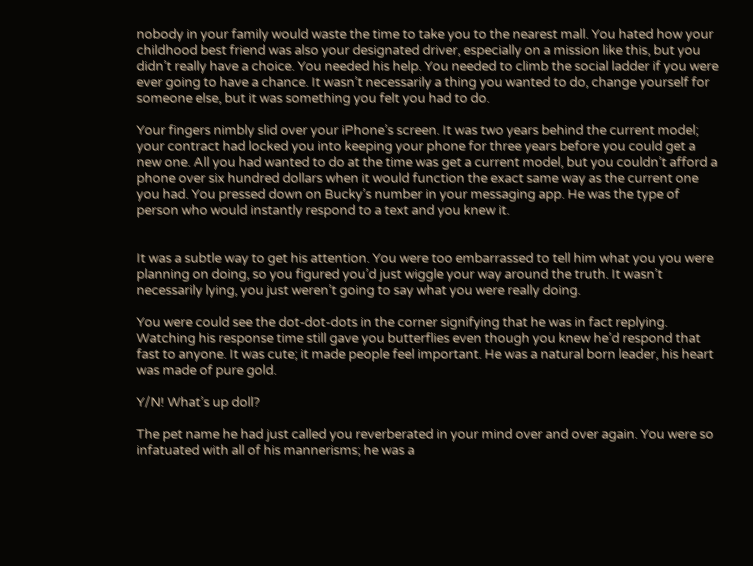nobody in your family would waste the time to take you to the nearest mall. You hated how your childhood best friend was also your designated driver, especially on a mission like this, but you didn’t really have a choice. You needed his help. You needed to climb the social ladder if you were ever going to have a chance. It wasn’t necessarily a thing you wanted to do, change yourself for someone else, but it was something you felt you had to do.

Your fingers nimbly slid over your iPhone’s screen. It was two years behind the current model; your contract had locked you into keeping your phone for three years before you could get a new one. All you had wanted to do at the time was get a current model, but you couldn’t afford a phone over six hundred dollars when it would function the exact same way as the current one you had. You pressed down on Bucky’s number in your messaging app. He was the type of person who would instantly respond to a text and you knew it.


It was a subtle way to get his attention. You were too embarrassed to tell him what you you were planning on doing, so you figured you’d just wiggle your way around the truth. It wasn’t necessarily lying, you just weren’t going to say what you were really doing.

You were could see the dot-dot-dots in the corner signifying that he was in fact replying. Watching his response time still gave you butterflies even though you knew he’d respond that fast to anyone. It was cute; it made people feel important. He was a natural born leader, his heart was made of pure gold.

Y/N! What’s up doll?

The pet name he had just called you reverberated in your mind over and over again. You were so infatuated with all of his mannerisms; he was a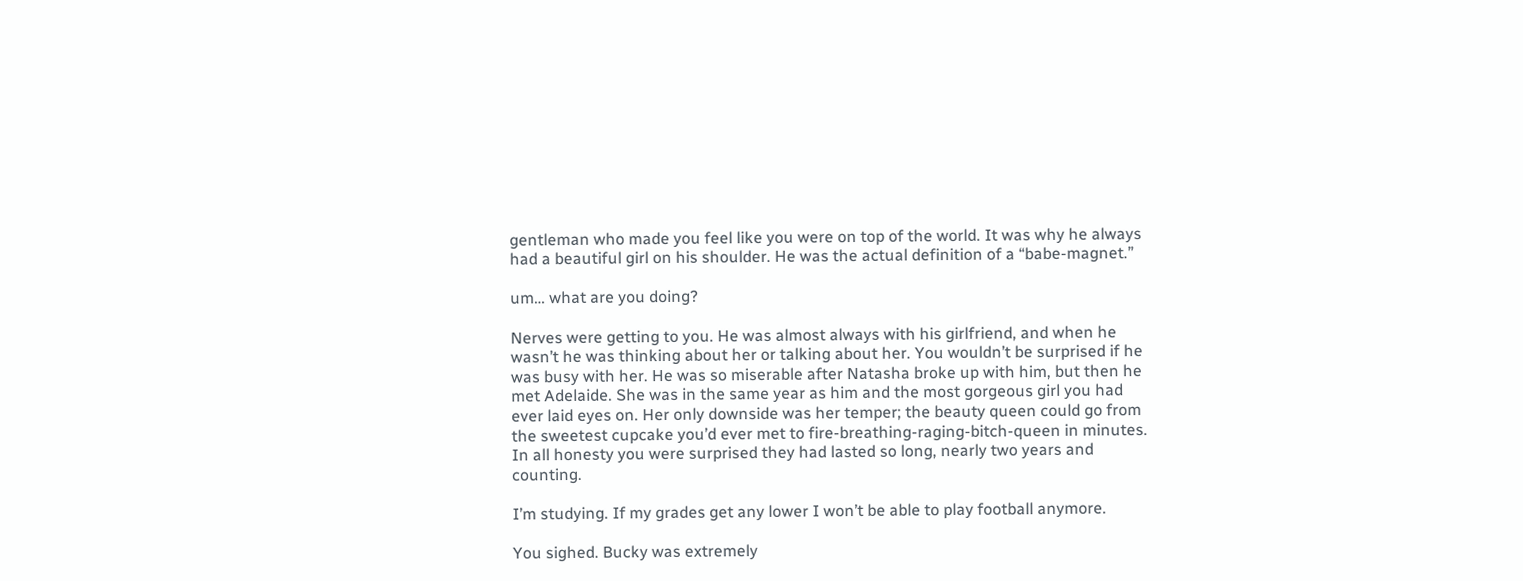gentleman who made you feel like you were on top of the world. It was why he always had a beautiful girl on his shoulder. He was the actual definition of a “babe-magnet.”

um… what are you doing?

Nerves were getting to you. He was almost always with his girlfriend, and when he wasn’t he was thinking about her or talking about her. You wouldn’t be surprised if he was busy with her. He was so miserable after Natasha broke up with him, but then he met Adelaide. She was in the same year as him and the most gorgeous girl you had ever laid eyes on. Her only downside was her temper; the beauty queen could go from the sweetest cupcake you’d ever met to fire-breathing-raging-bitch-queen in minutes. In all honesty you were surprised they had lasted so long, nearly two years and counting.

I’m studying. If my grades get any lower I won’t be able to play football anymore.

You sighed. Bucky was extremely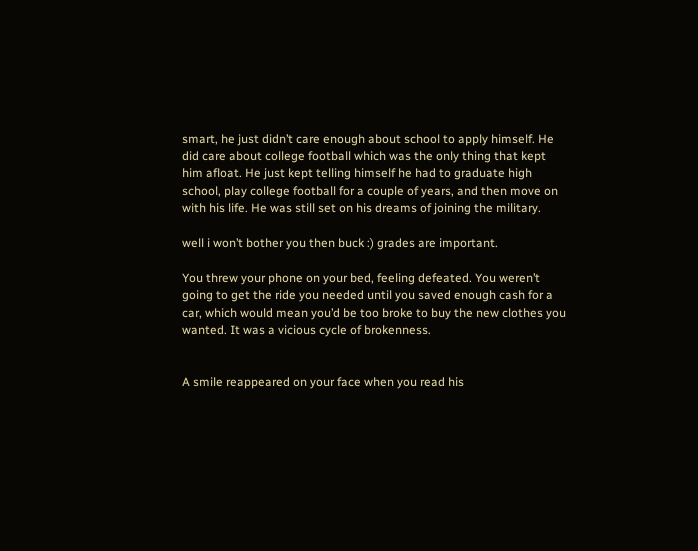smart, he just didn’t care enough about school to apply himself. He did care about college football which was the only thing that kept him afloat. He just kept telling himself he had to graduate high school, play college football for a couple of years, and then move on with his life. He was still set on his dreams of joining the military.

well i won’t bother you then buck :) grades are important.

You threw your phone on your bed, feeling defeated. You weren’t going to get the ride you needed until you saved enough cash for a car, which would mean you’d be too broke to buy the new clothes you wanted. It was a vicious cycle of brokenness.


A smile reappeared on your face when you read his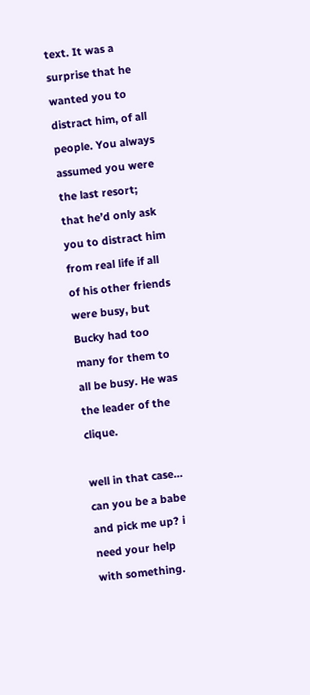text. It was a surprise that he wanted you to distract him, of all people. You always assumed you were the last resort; that he’d only ask you to distract him from real life if all of his other friends were busy, but Bucky had too many for them to all be busy. He was the leader of the clique.

well in that case… can you be a babe and pick me up? i need your help with something.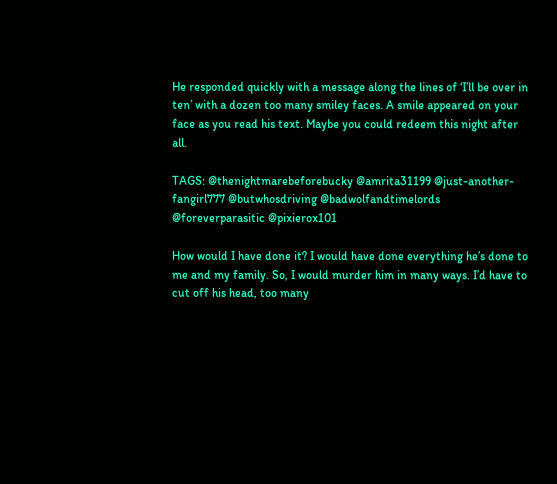He responded quickly with a message along the lines of ‘I’ll be over in ten’ with a dozen too many smiley faces. A smile appeared on your face as you read his text. Maybe you could redeem this night after all.

TAGS: @thenightmarebeforebucky @amrita31199 @just-another-fangirl777 @butwhosdriving @badwolfandtimelords @foreverparasitic @pixierox101

How would I have done it? I would have done everything he’s done to me and my family. So, I would murder him in many ways. I’d have to cut off his head, too many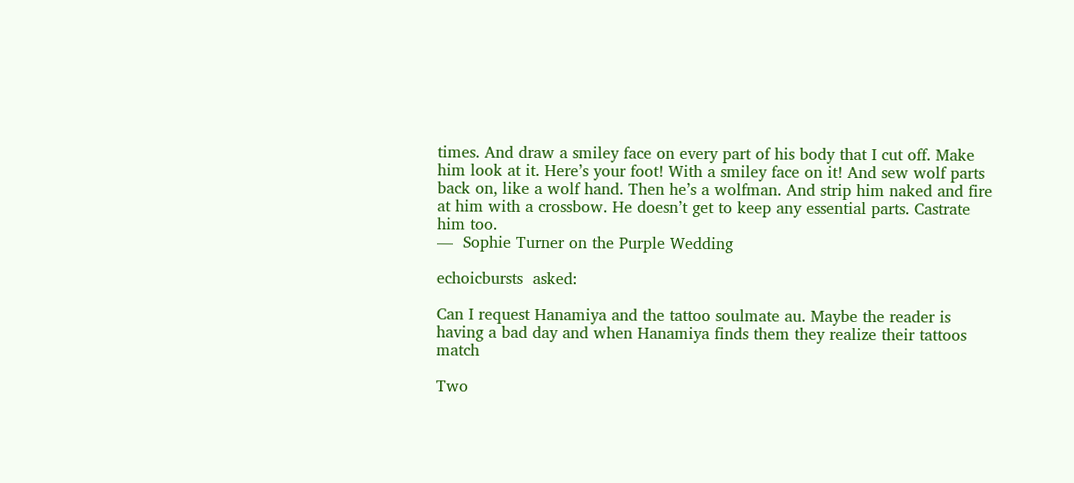times. And draw a smiley face on every part of his body that I cut off. Make him look at it. Here’s your foot! With a smiley face on it! And sew wolf parts back on, like a wolf hand. Then he’s a wolfman. And strip him naked and fire at him with a crossbow. He doesn’t get to keep any essential parts. Castrate him too.
—  Sophie Turner on the Purple Wedding

echoicbursts  asked:

Can I request Hanamiya and the tattoo soulmate au. Maybe the reader is having a bad day and when Hanamiya finds them they realize their tattoos match

Two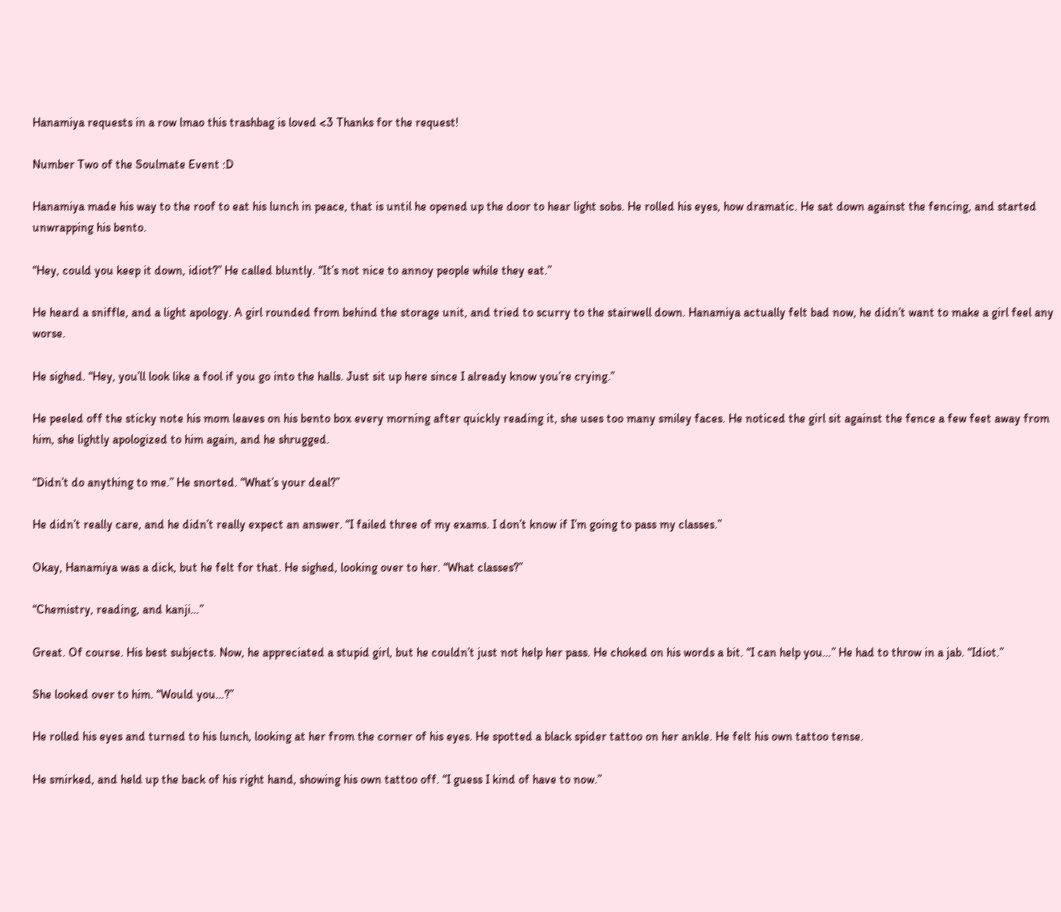Hanamiya requests in a row lmao this trashbag is loved <3 Thanks for the request!

Number Two of the Soulmate Event :D

Hanamiya made his way to the roof to eat his lunch in peace, that is until he opened up the door to hear light sobs. He rolled his eyes, how dramatic. He sat down against the fencing, and started unwrapping his bento.

“Hey, could you keep it down, idiot?” He called bluntly. “It’s not nice to annoy people while they eat.”

He heard a sniffle, and a light apology. A girl rounded from behind the storage unit, and tried to scurry to the stairwell down. Hanamiya actually felt bad now, he didn’t want to make a girl feel any worse.

He sighed. “Hey, you’ll look like a fool if you go into the halls. Just sit up here since I already know you’re crying.”

He peeled off the sticky note his mom leaves on his bento box every morning after quickly reading it, she uses too many smiley faces. He noticed the girl sit against the fence a few feet away from him, she lightly apologized to him again, and he shrugged.

“Didn’t do anything to me.” He snorted. “What’s your deal?”

He didn’t really care, and he didn’t really expect an answer. “I failed three of my exams. I don’t know if I’m going to pass my classes.”

Okay, Hanamiya was a dick, but he felt for that. He sighed, looking over to her. “What classes?”

“Chemistry, reading, and kanji…”

Great. Of course. His best subjects. Now, he appreciated a stupid girl, but he couldn’t just not help her pass. He choked on his words a bit. “I can help you…” He had to throw in a jab. “Idiot.”

She looked over to him. “Would you…?”

He rolled his eyes and turned to his lunch, looking at her from the corner of his eyes. He spotted a black spider tattoo on her ankle. He felt his own tattoo tense.

He smirked, and held up the back of his right hand, showing his own tattoo off. “I guess I kind of have to now.”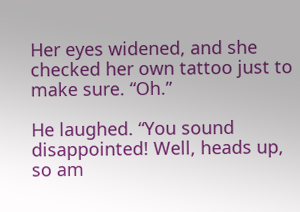Her eyes widened, and she checked her own tattoo just to make sure. “Oh.”

He laughed. “You sound disappointed! Well, heads up, so am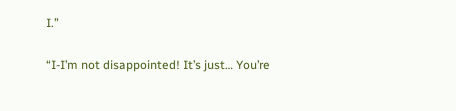I.”

“I-I’m not disappointed! It’s just… You’re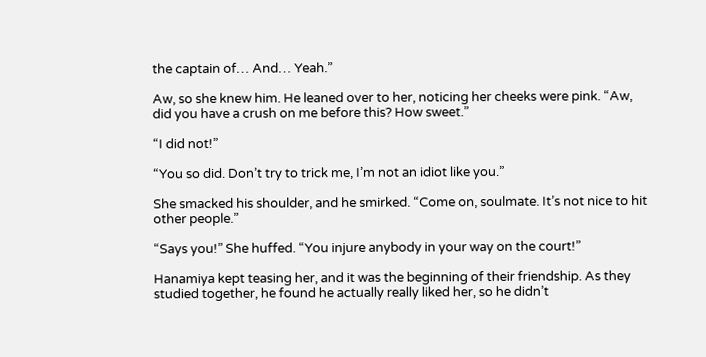the captain of… And… Yeah.”

Aw, so she knew him. He leaned over to her, noticing her cheeks were pink. “Aw, did you have a crush on me before this? How sweet.”

“I did not!”

“You so did. Don’t try to trick me, I’m not an idiot like you.”

She smacked his shoulder, and he smirked. “Come on, soulmate. It’s not nice to hit other people.”

“Says you!” She huffed. “You injure anybody in your way on the court!”

Hanamiya kept teasing her, and it was the beginning of their friendship. As they studied together, he found he actually really liked her, so he didn’t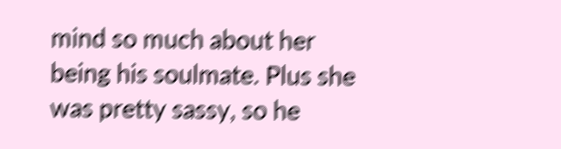mind so much about her being his soulmate. Plus she was pretty sassy, so he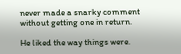never made a snarky comment without getting one in return.

He liked the way things were.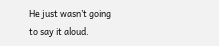He just wasn’t going to say it aloud.